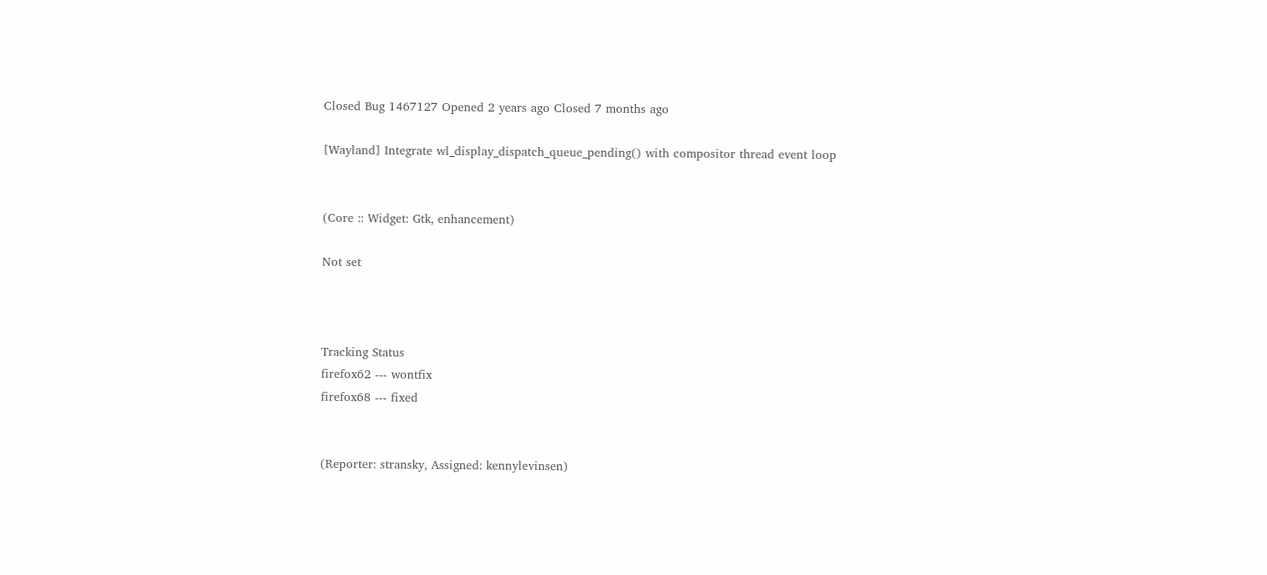Closed Bug 1467127 Opened 2 years ago Closed 7 months ago

[Wayland] Integrate wl_display_dispatch_queue_pending() with compositor thread event loop


(Core :: Widget: Gtk, enhancement)

Not set



Tracking Status
firefox62 --- wontfix
firefox68 --- fixed


(Reporter: stransky, Assigned: kennylevinsen)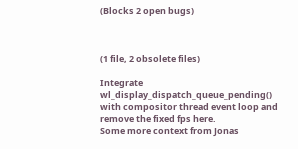(Blocks 2 open bugs)



(1 file, 2 obsolete files)

Integrate wl_display_dispatch_queue_pending() with compositor thread event loop and remove the fixed fps here.
Some more context from Jonas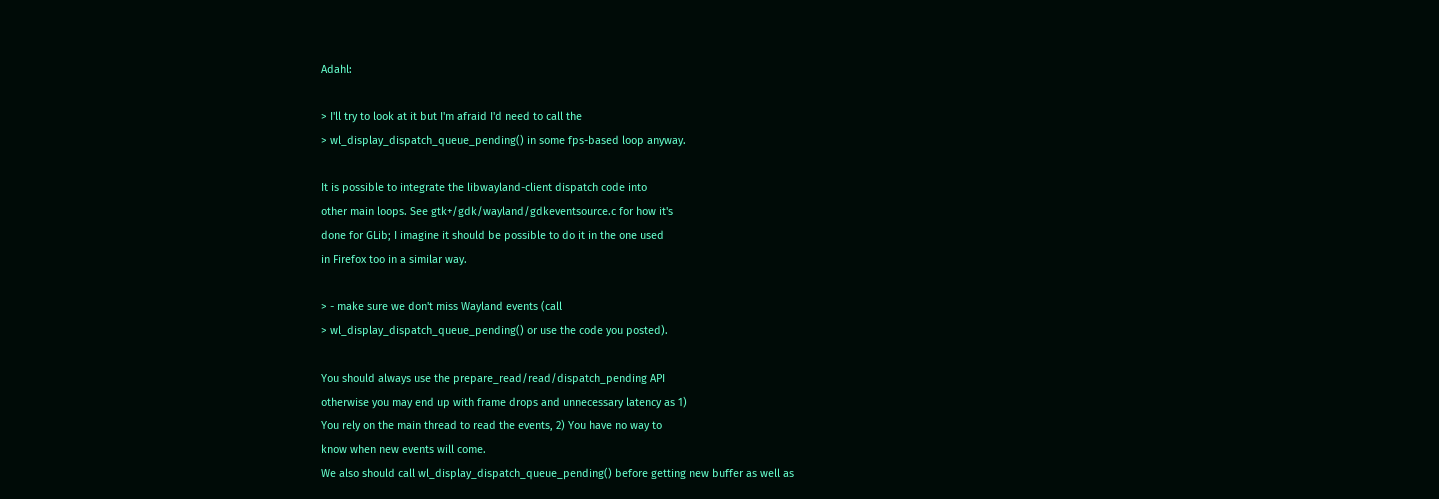Adahl:

> I'll try to look at it but I'm afraid I'd need to call the
> wl_display_dispatch_queue_pending() in some fps-based loop anyway.

It is possible to integrate the libwayland-client dispatch code into
other main loops. See gtk+/gdk/wayland/gdkeventsource.c for how it's
done for GLib; I imagine it should be possible to do it in the one used
in Firefox too in a similar way.

> - make sure we don't miss Wayland events (call
> wl_display_dispatch_queue_pending() or use the code you posted).

You should always use the prepare_read/read/dispatch_pending API
otherwise you may end up with frame drops and unnecessary latency as 1)
You rely on the main thread to read the events, 2) You have no way to
know when new events will come.
We also should call wl_display_dispatch_queue_pending() before getting new buffer as well as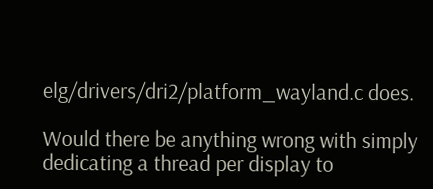elg/drivers/dri2/platform_wayland.c does.

Would there be anything wrong with simply dedicating a thread per display to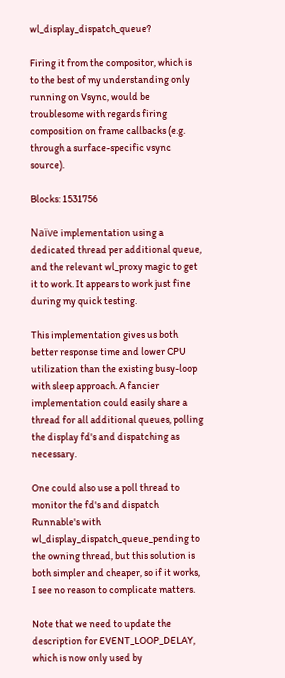wl_display_dispatch_queue?

Firing it from the compositor, which is to the best of my understanding only running on Vsync, would be troublesome with regards firing composition on frame callbacks (e.g. through a surface-specific vsync source).

Blocks: 1531756

Naïve implementation using a dedicated thread per additional queue, and the relevant wl_proxy magic to get it to work. It appears to work just fine during my quick testing.

This implementation gives us both better response time and lower CPU utilization than the existing busy-loop with sleep approach. A fancier implementation could easily share a thread for all additional queues, polling the display fd's and dispatching as necessary.

One could also use a poll thread to monitor the fd's and dispatch Runnable's with wl_display_dispatch_queue_pending to the owning thread, but this solution is both simpler and cheaper, so if it works, I see no reason to complicate matters.

Note that we need to update the description for EVENT_LOOP_DELAY, which is now only used by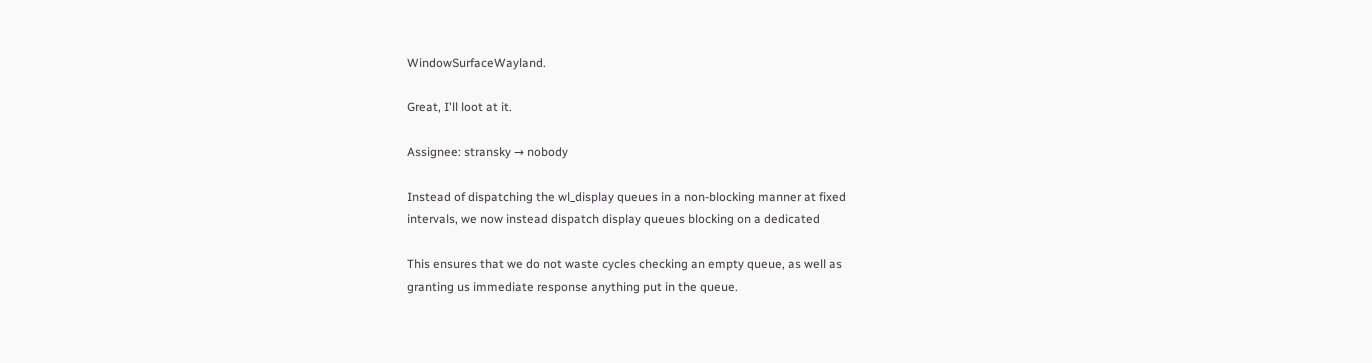WindowSurfaceWayland.

Great, I'll loot at it.

Assignee: stransky → nobody

Instead of dispatching the wl_display queues in a non-blocking manner at fixed
intervals, we now instead dispatch display queues blocking on a dedicated

This ensures that we do not waste cycles checking an empty queue, as well as
granting us immediate response anything put in the queue.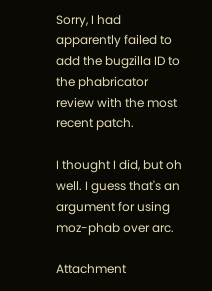Sorry, I had apparently failed to add the bugzilla ID to the phabricator review with the most recent patch.

I thought I did, but oh well. I guess that's an argument for using moz-phab over arc.

Attachment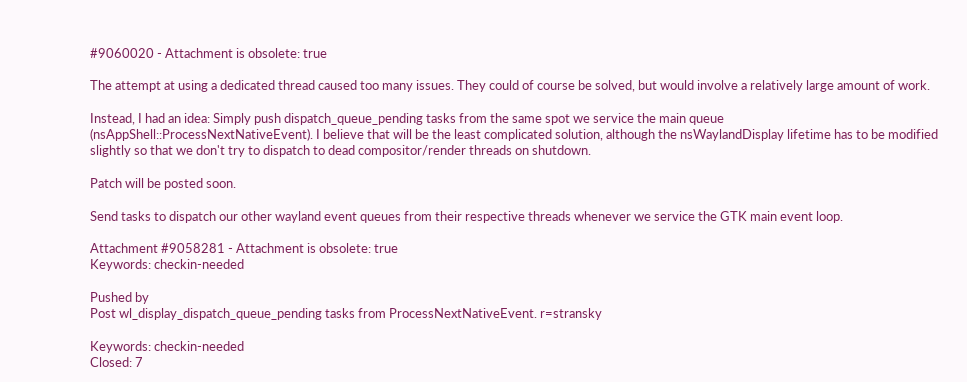#9060020 - Attachment is obsolete: true

The attempt at using a dedicated thread caused too many issues. They could of course be solved, but would involve a relatively large amount of work.

Instead, I had an idea: Simply push dispatch_queue_pending tasks from the same spot we service the main queue (nsAppShell::ProcessNextNativeEvent). I believe that will be the least complicated solution, although the nsWaylandDisplay lifetime has to be modified slightly so that we don't try to dispatch to dead compositor/render threads on shutdown.

Patch will be posted soon.

Send tasks to dispatch our other wayland event queues from their respective threads whenever we service the GTK main event loop.

Attachment #9058281 - Attachment is obsolete: true
Keywords: checkin-needed

Pushed by
Post wl_display_dispatch_queue_pending tasks from ProcessNextNativeEvent. r=stransky

Keywords: checkin-needed
Closed: 7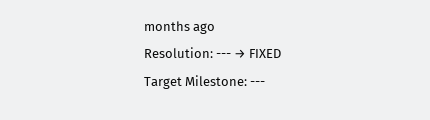months ago
Resolution: --- → FIXED
Target Milestone: ---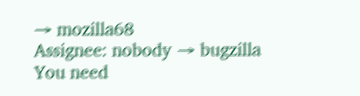→ mozilla68
Assignee: nobody → bugzilla
You need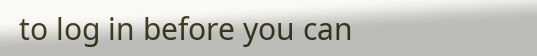to log in before you can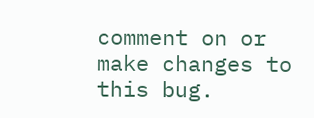comment on or make changes to this bug.